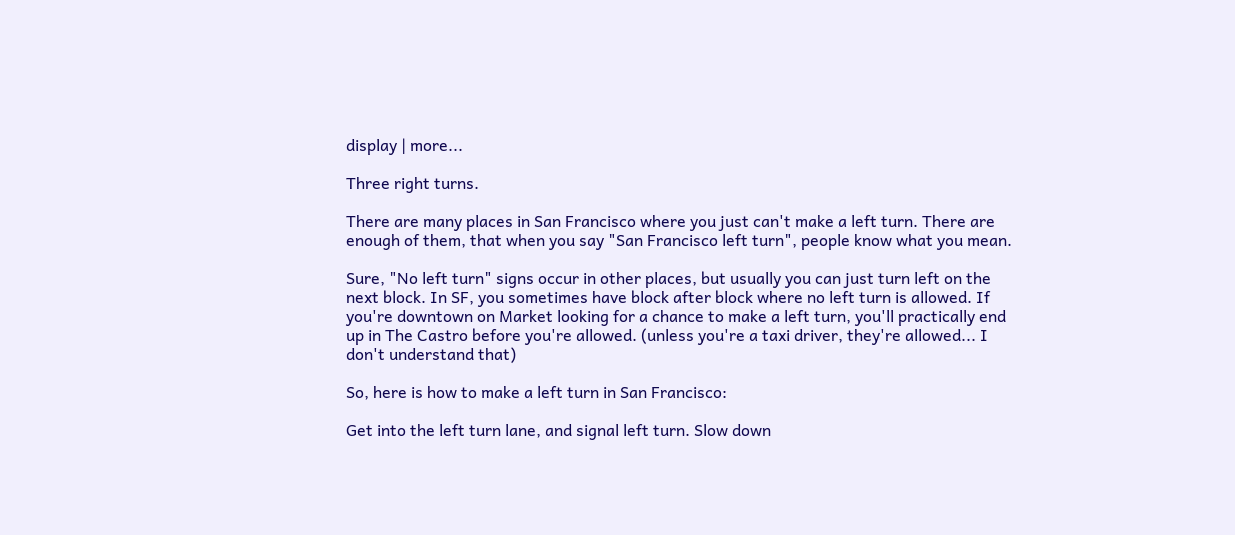display | more...

Three right turns.

There are many places in San Francisco where you just can't make a left turn. There are enough of them, that when you say "San Francisco left turn", people know what you mean.

Sure, "No left turn" signs occur in other places, but usually you can just turn left on the next block. In SF, you sometimes have block after block where no left turn is allowed. If you're downtown on Market looking for a chance to make a left turn, you'll practically end up in The Castro before you're allowed. (unless you're a taxi driver, they're allowed... I don't understand that)

So, here is how to make a left turn in San Francisco:

Get into the left turn lane, and signal left turn. Slow down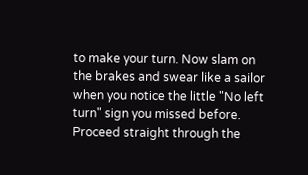to make your turn. Now slam on the brakes and swear like a sailor when you notice the little "No left turn" sign you missed before. Proceed straight through the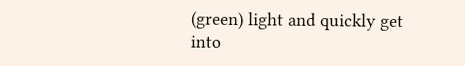(green) light and quickly get into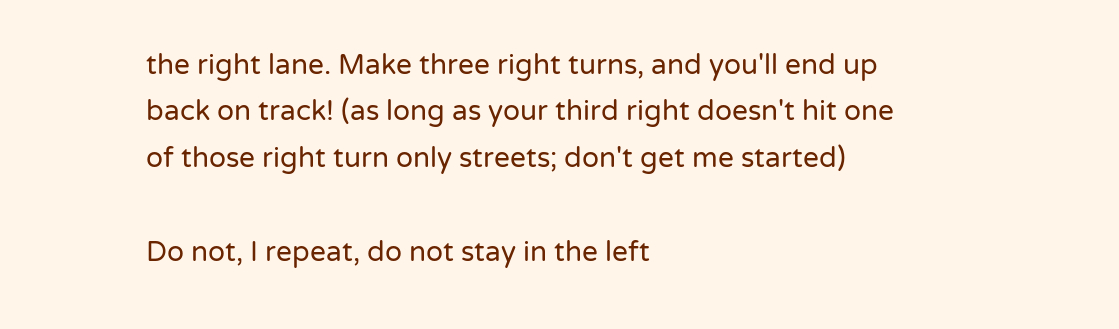the right lane. Make three right turns, and you'll end up back on track! (as long as your third right doesn't hit one of those right turn only streets; don't get me started)

Do not, I repeat, do not stay in the left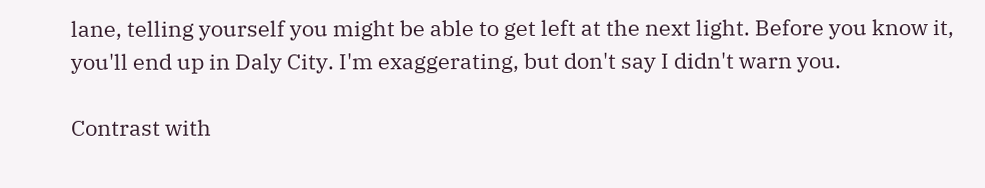lane, telling yourself you might be able to get left at the next light. Before you know it, you'll end up in Daly City. I'm exaggerating, but don't say I didn't warn you.

Contrast with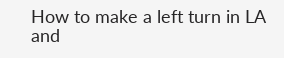How to make a left turn in LA and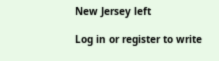New Jersey left

Log in or register to write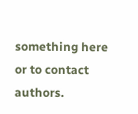something here or to contact authors.